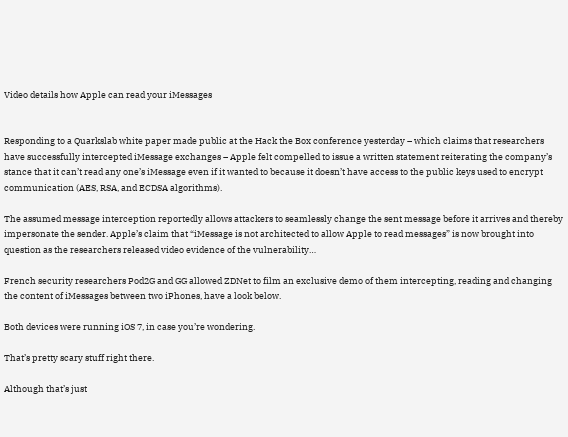Video details how Apple can read your iMessages


Responding to a Quarkslab white paper made public at the Hack the Box conference yesterday – which claims that researchers have successfully intercepted iMessage exchanges – Apple felt compelled to issue a written statement reiterating the company’s stance that it can’t read any one’s iMessage even if it wanted to because it doesn’t have access to the public keys used to encrypt communication (AES, RSA, and ECDSA algorithms).

The assumed message interception reportedly allows attackers to seamlessly change the sent message before it arrives and thereby impersonate the sender. Apple’s claim that “iMessage is not architected to allow Apple to read messages” is now brought into question as the researchers released video evidence of the vulnerability…

French security researchers Pod2G and GG allowed ZDNet to film an exclusive demo of them intercepting, reading and changing the content of iMessages between two iPhones, have a look below.

Both devices were running iOS 7, in case you’re wondering.

That’s pretty scary stuff right there.

Although that’s just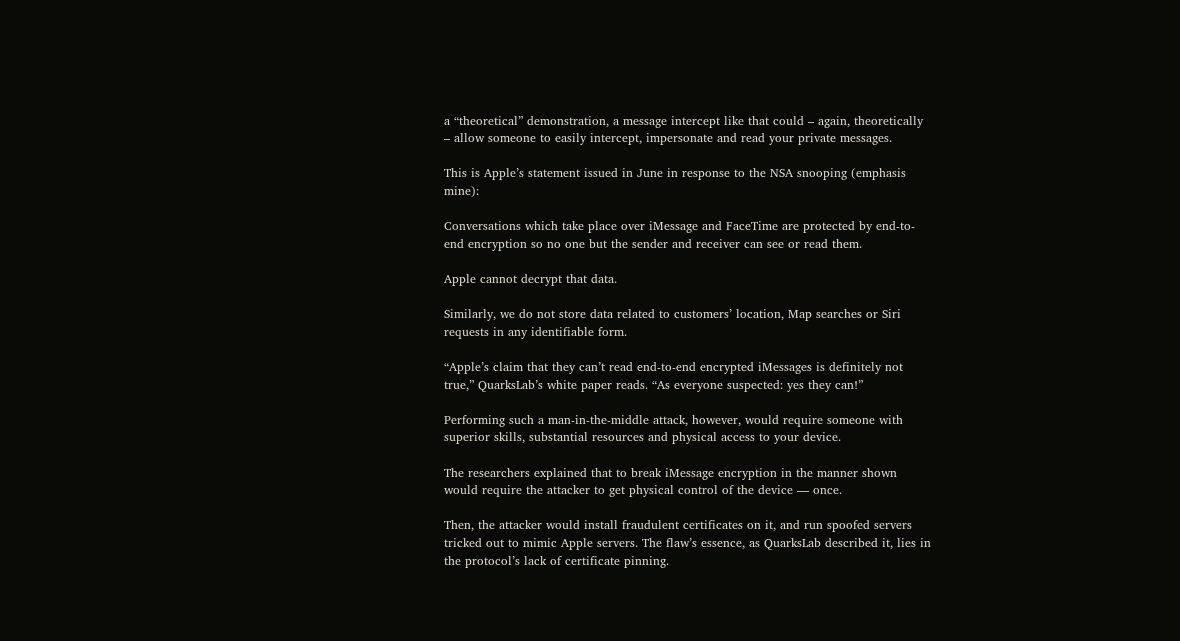a “theoretical” demonstration, a message intercept like that could – again, theoretically – allow someone to easily intercept, impersonate and read your private messages.

This is Apple’s statement issued in June in response to the NSA snooping (emphasis mine):

Conversations which take place over iMessage and FaceTime are protected by end-to-end encryption so no one but the sender and receiver can see or read them.

Apple cannot decrypt that data.

Similarly, we do not store data related to customers’ location, Map searches or Siri requests in any identifiable form.

“Apple’s claim that they can’t read end-to-end encrypted iMessages is definitely not true,” QuarksLab’s white paper reads. “As everyone suspected: yes they can!”

Performing such a man-in-the-middle attack, however, would require someone with superior skills, substantial resources and physical access to your device.

The researchers explained that to break iMessage encryption in the manner shown would require the attacker to get physical control of the device — once.

Then, the attacker would install fraudulent certificates on it, and run spoofed servers tricked out to mimic Apple servers. The flaw’s essence, as QuarksLab described it, lies in the protocol’s lack of certificate pinning.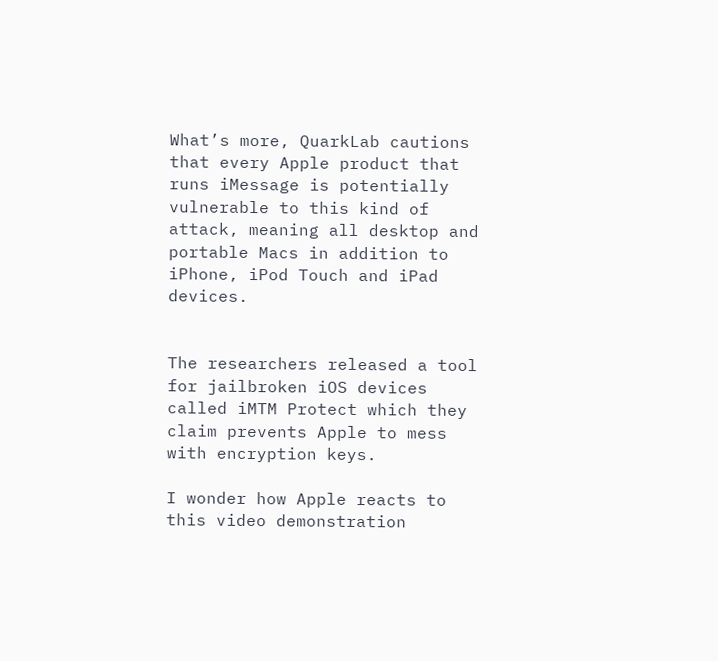What’s more, QuarkLab cautions that every Apple product that runs iMessage is potentially vulnerable to this kind of attack, meaning all desktop and portable Macs in addition to iPhone, iPod Touch and iPad devices.


The researchers released a tool for jailbroken iOS devices called iMTM Protect which they claim prevents Apple to mess with encryption keys.

I wonder how Apple reacts to this video demonstration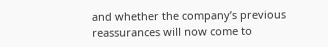and whether the company’s previous reassurances will now come to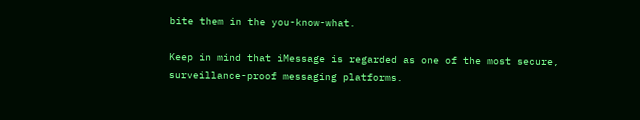bite them in the you-know-what.

Keep in mind that iMessage is regarded as one of the most secure, surveillance-proof messaging platforms.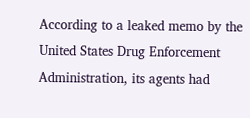According to a leaked memo by the United States Drug Enforcement Administration, its agents had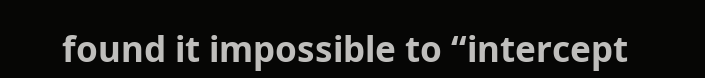found it impossible to “intercept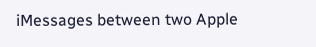iMessages between two Apple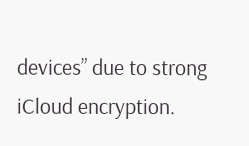devices” due to strong iCloud encryption.